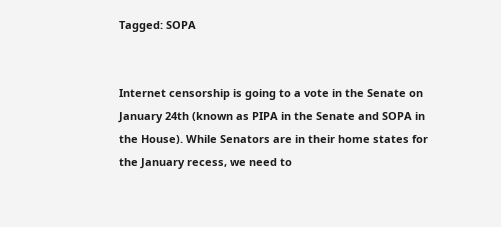Tagged: SOPA


Internet censorship is going to a vote in the Senate on January 24th (known as PIPA in the Senate and SOPA in the House). While Senators are in their home states for the January recess, we need to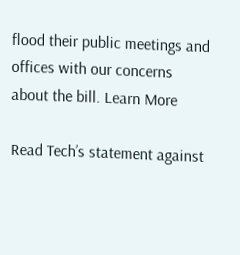flood their public meetings and offices with our concerns about the bill. Learn More

Read Tech’s statement against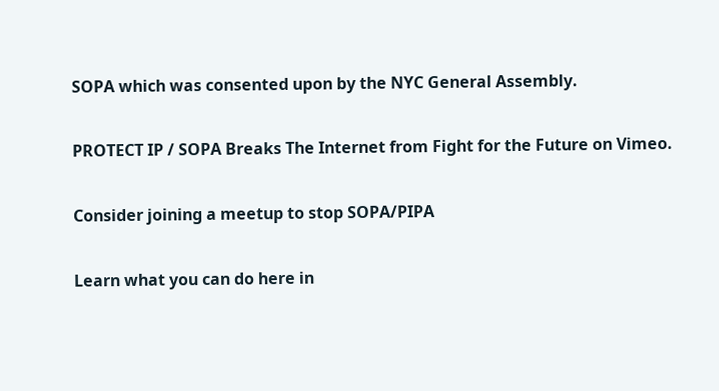SOPA which was consented upon by the NYC General Assembly.

PROTECT IP / SOPA Breaks The Internet from Fight for the Future on Vimeo.

Consider joining a meetup to stop SOPA/PIPA

Learn what you can do here in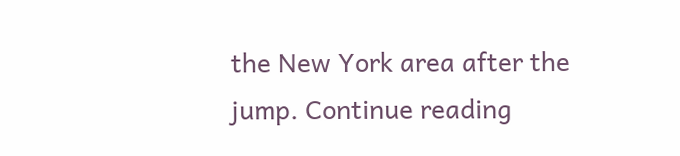the New York area after the jump. Continue reading